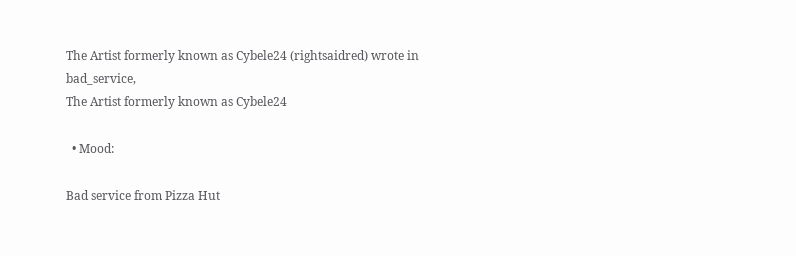The Artist formerly known as Cybele24 (rightsaidred) wrote in bad_service,
The Artist formerly known as Cybele24

  • Mood:

Bad service from Pizza Hut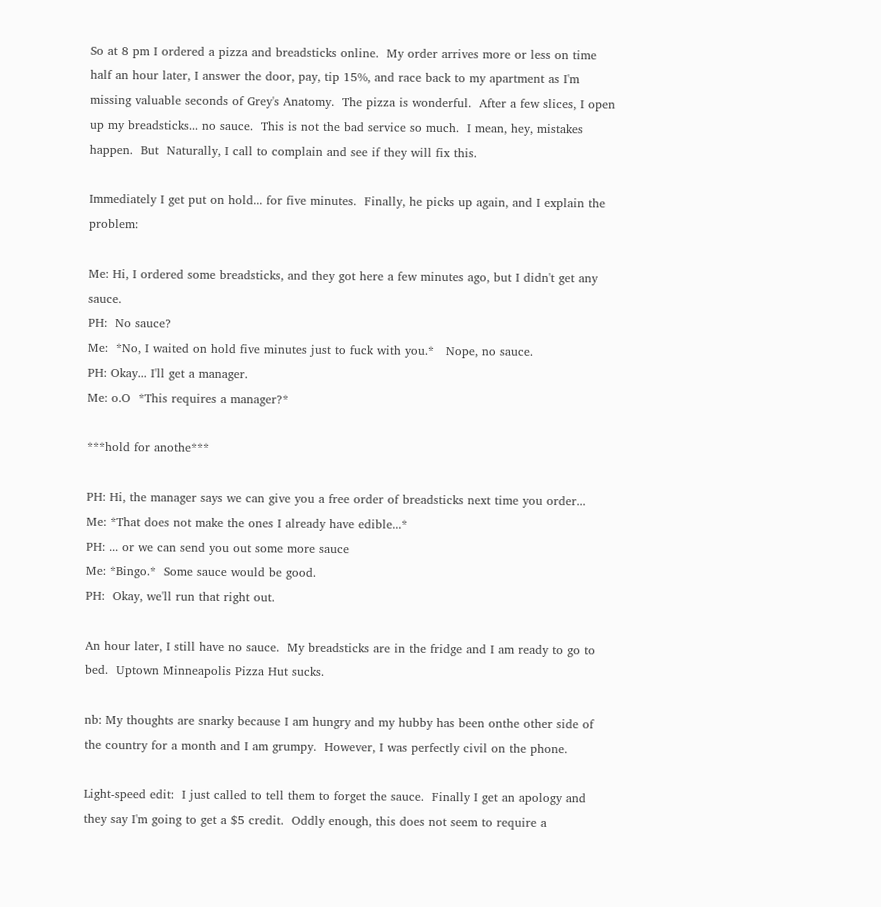So at 8 pm I ordered a pizza and breadsticks online.  My order arrives more or less on time half an hour later, I answer the door, pay, tip 15%, and race back to my apartment as I'm missing valuable seconds of Grey's Anatomy.  The pizza is wonderful.  After a few slices, I open up my breadsticks... no sauce.  This is not the bad service so much.  I mean, hey, mistakes happen.  But  Naturally, I call to complain and see if they will fix this.

Immediately I get put on hold... for five minutes.  Finally, he picks up again, and I explain the problem:

Me: Hi, I ordered some breadsticks, and they got here a few minutes ago, but I didn't get any sauce.
PH:  No sauce?
Me:  *No, I waited on hold five minutes just to fuck with you.*   Nope, no sauce.
PH: Okay... I'll get a manager.
Me: o.O  *This requires a manager?*

***hold for anothe***

PH: Hi, the manager says we can give you a free order of breadsticks next time you order...
Me: *That does not make the ones I already have edible...*
PH: ... or we can send you out some more sauce
Me: *Bingo.*  Some sauce would be good.
PH:  Okay, we'll run that right out.

An hour later, I still have no sauce.  My breadsticks are in the fridge and I am ready to go to bed.  Uptown Minneapolis Pizza Hut sucks.

nb: My thoughts are snarky because I am hungry and my hubby has been onthe other side of the country for a month and I am grumpy.  However, I was perfectly civil on the phone.

Light-speed edit:  I just called to tell them to forget the sauce.  Finally I get an apology and they say I'm going to get a $5 credit.  Oddly enough, this does not seem to require a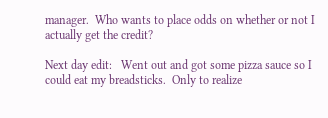manager.  Who wants to place odds on whether or not I actually get the credit?

Next day edit:   Went out and got some pizza sauce so I could eat my breadsticks.  Only to realize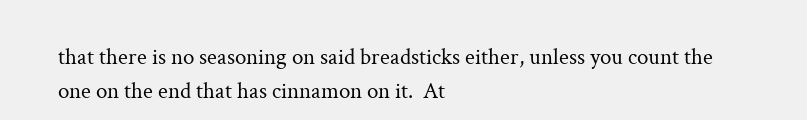that there is no seasoning on said breadsticks either, unless you count the one on the end that has cinnamon on it.  At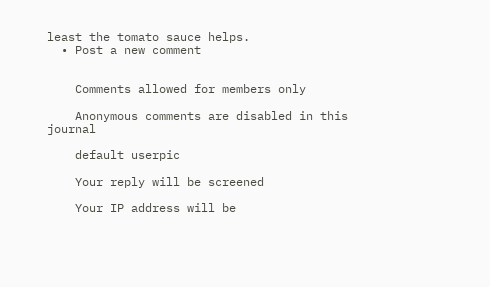least the tomato sauce helps.
  • Post a new comment


    Comments allowed for members only

    Anonymous comments are disabled in this journal

    default userpic

    Your reply will be screened

    Your IP address will be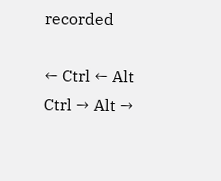recorded

← Ctrl ← Alt
Ctrl → Alt →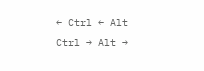← Ctrl ← Alt
Ctrl → Alt →